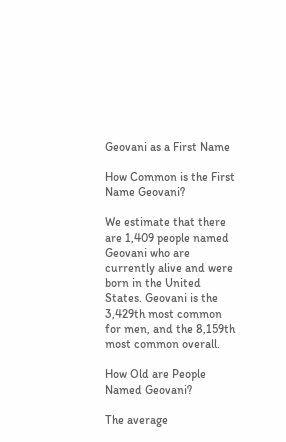Geovani as a First Name

How Common is the First Name Geovani?

We estimate that there are 1,409 people named Geovani who are currently alive and were born in the United States. Geovani is the 3,429th most common for men, and the 8,159th most common overall.

How Old are People Named Geovani?

The average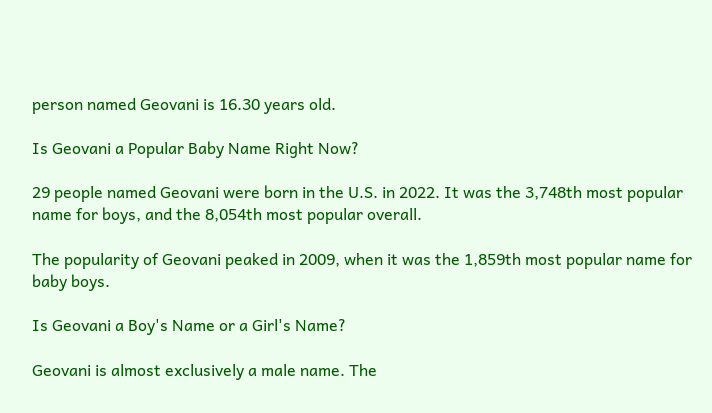person named Geovani is 16.30 years old.

Is Geovani a Popular Baby Name Right Now?

29 people named Geovani were born in the U.S. in 2022. It was the 3,748th most popular name for boys, and the 8,054th most popular overall.

The popularity of Geovani peaked in 2009, when it was the 1,859th most popular name for baby boys.

Is Geovani a Boy's Name or a Girl's Name?

Geovani is almost exclusively a male name. The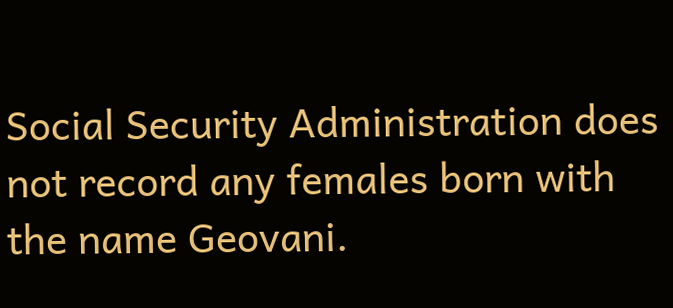Social Security Administration does not record any females born with the name Geovani.